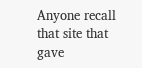Anyone recall that site that gave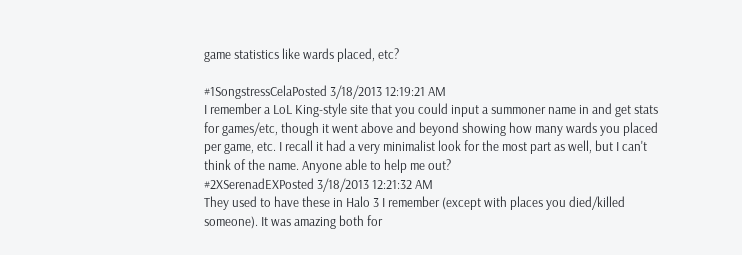game statistics like wards placed, etc?

#1SongstressCelaPosted 3/18/2013 12:19:21 AM
I remember a LoL King-style site that you could input a summoner name in and get stats for games/etc, though it went above and beyond showing how many wards you placed per game, etc. I recall it had a very minimalist look for the most part as well, but I can't think of the name. Anyone able to help me out?
#2XSerenadEXPosted 3/18/2013 12:21:32 AM
They used to have these in Halo 3 I remember (except with places you died/killed someone). It was amazing both for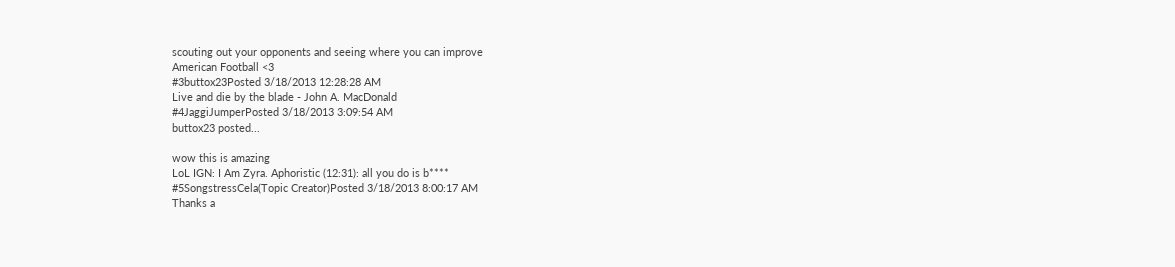scouting out your opponents and seeing where you can improve
American Football <3
#3buttox23Posted 3/18/2013 12:28:28 AM
Live and die by the blade - John A. MacDonald
#4JaggiJumperPosted 3/18/2013 3:09:54 AM
buttox23 posted...

wow this is amazing
LoL IGN: I Am Zyra. Aphoristic (12:31): all you do is b****
#5SongstressCela(Topic Creator)Posted 3/18/2013 8:00:17 AM
Thanks a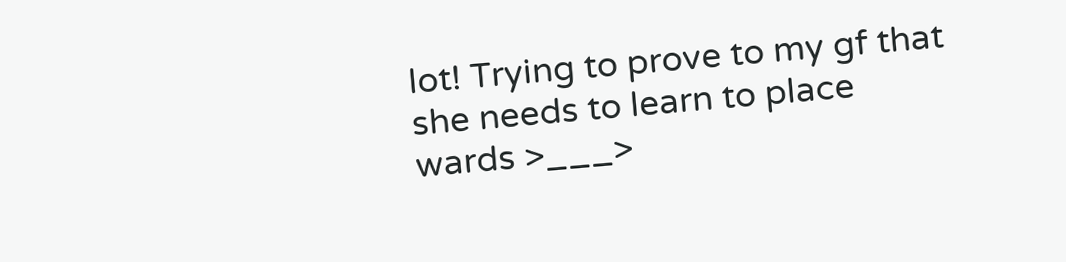lot! Trying to prove to my gf that she needs to learn to place wards >___>